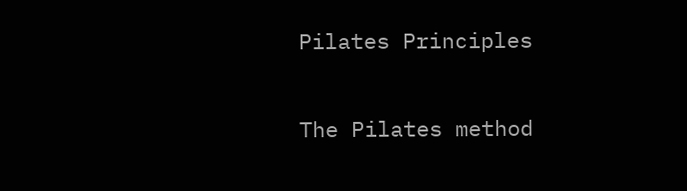Pilates Principles

The Pilates method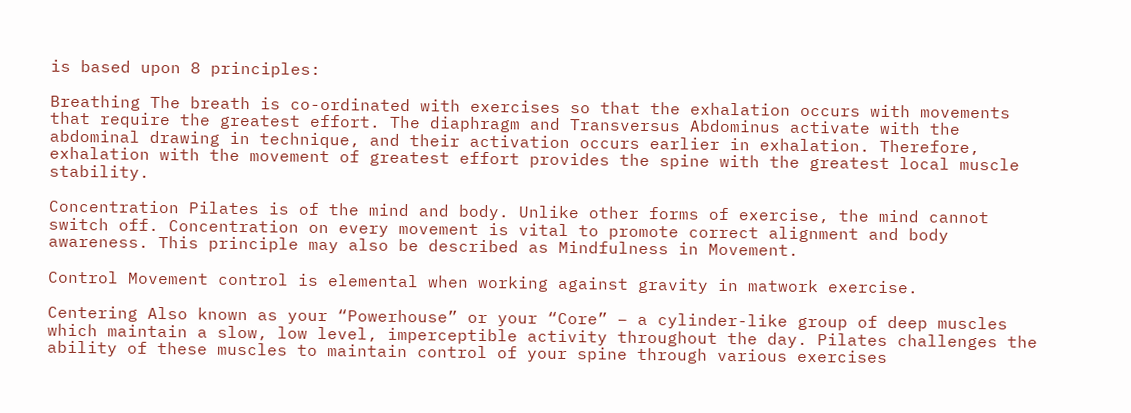is based upon 8 principles:

Breathing The breath is co-ordinated with exercises so that the exhalation occurs with movements that require the greatest effort. The diaphragm and Transversus Abdominus activate with the abdominal drawing in technique, and their activation occurs earlier in exhalation. Therefore, exhalation with the movement of greatest effort provides the spine with the greatest local muscle stability.

Concentration Pilates is of the mind and body. Unlike other forms of exercise, the mind cannot switch off. Concentration on every movement is vital to promote correct alignment and body awareness. This principle may also be described as Mindfulness in Movement.

Control Movement control is elemental when working against gravity in matwork exercise.

Centering Also known as your “Powerhouse” or your “Core” – a cylinder-like group of deep muscles which maintain a slow, low level, imperceptible activity throughout the day. Pilates challenges the ability of these muscles to maintain control of your spine through various exercises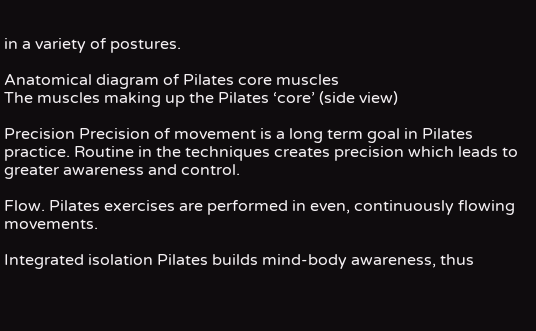in a variety of postures.

Anatomical diagram of Pilates core muscles
The muscles making up the Pilates ‘core’ (side view)

Precision Precision of movement is a long term goal in Pilates practice. Routine in the techniques creates precision which leads to greater awareness and control.

Flow. Pilates exercises are performed in even, continuously flowing movements.

Integrated isolation Pilates builds mind-body awareness, thus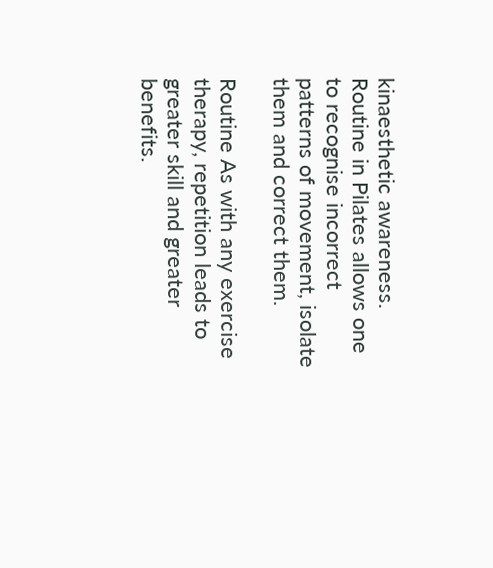kinaesthetic awareness. Routine in Pilates allows one to recognise incorrect patterns of movement, isolate them and correct them.

Routine As with any exercise therapy, repetition leads to greater skill and greater benefits.